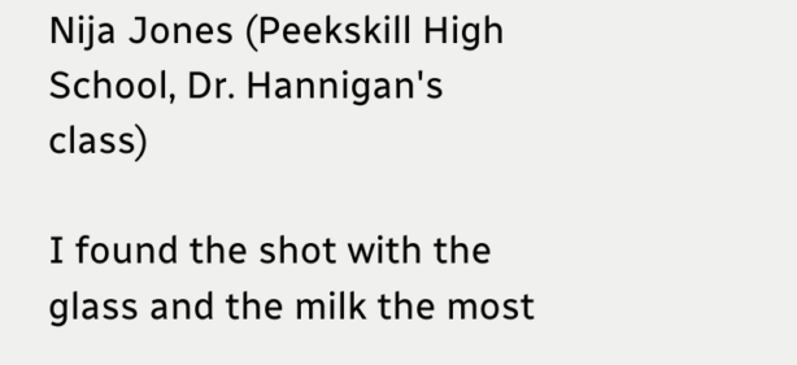Nija Jones (Peekskill High School, Dr. Hannigan's class)

I found the shot with the glass and the milk the most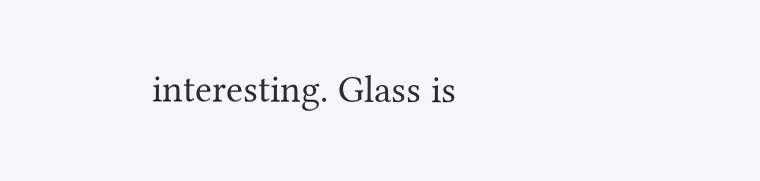interesting. Glass is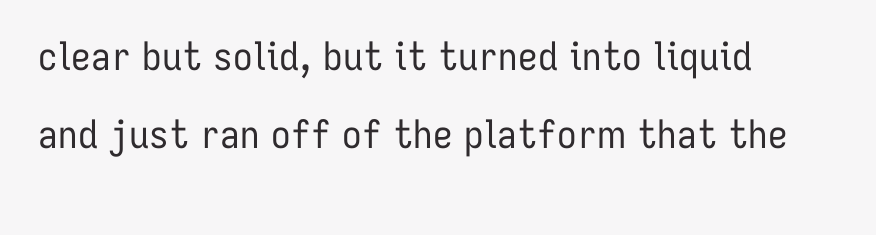clear but solid, but it turned into liquid and just ran off of the platform that the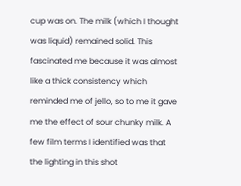cup was on. The milk (which I thought was liquid) remained solid. This fascinated me because it was almost like a thick consistency which reminded me of jello, so to me it gave me the effect of sour chunky milk. A few film terms I identified was that the lighting in this shot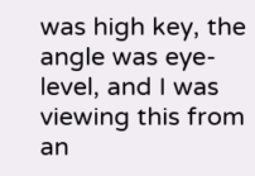was high key, the angle was eye-level, and I was viewing this from an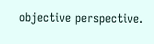objective perspective.